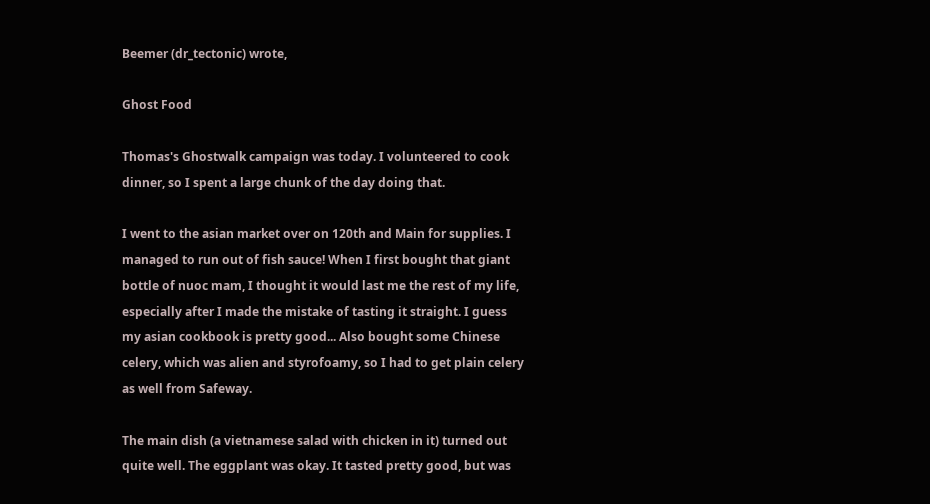Beemer (dr_tectonic) wrote,

Ghost Food

Thomas's Ghostwalk campaign was today. I volunteered to cook dinner, so I spent a large chunk of the day doing that.

I went to the asian market over on 120th and Main for supplies. I managed to run out of fish sauce! When I first bought that giant bottle of nuoc mam, I thought it would last me the rest of my life, especially after I made the mistake of tasting it straight. I guess my asian cookbook is pretty good... Also bought some Chinese celery, which was alien and styrofoamy, so I had to get plain celery as well from Safeway.

The main dish (a vietnamese salad with chicken in it) turned out quite well. The eggplant was okay. It tasted pretty good, but was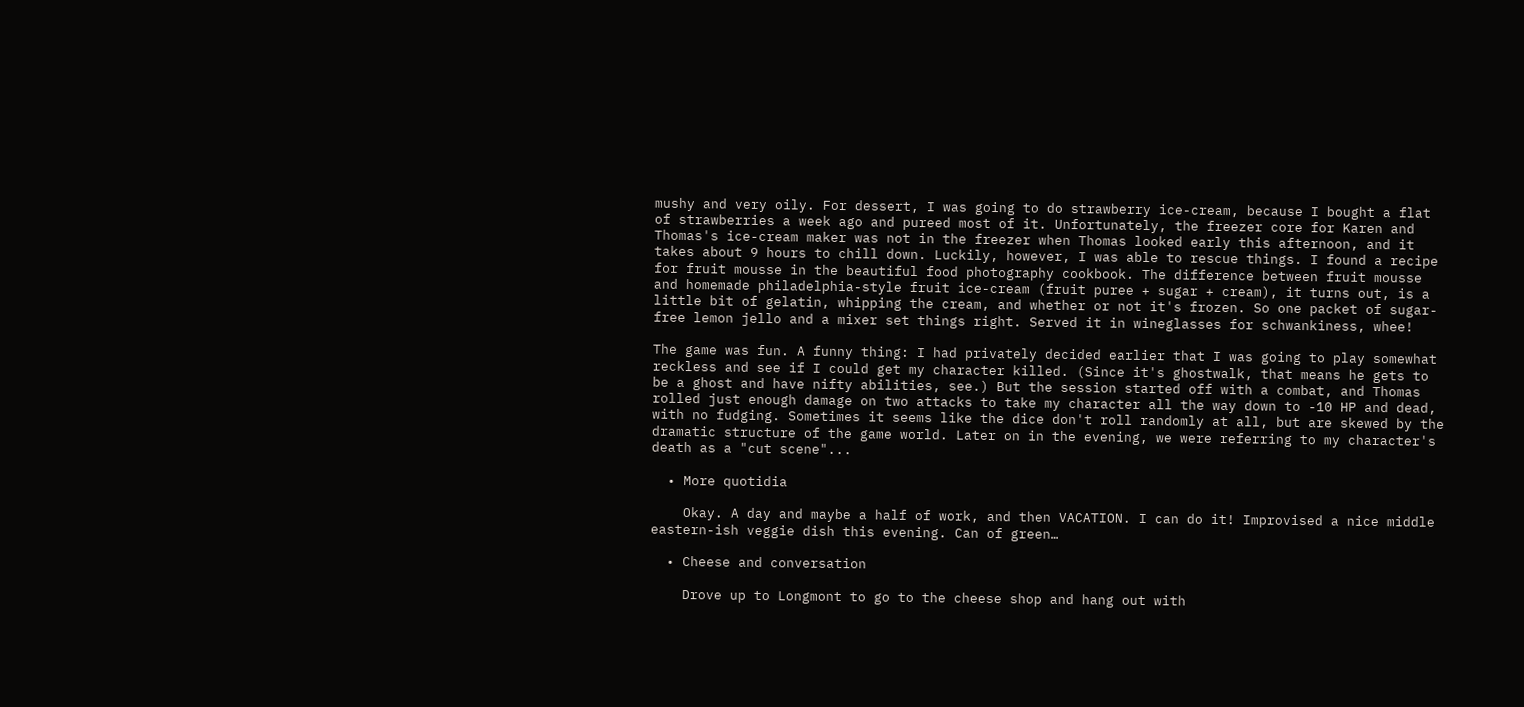mushy and very oily. For dessert, I was going to do strawberry ice-cream, because I bought a flat of strawberries a week ago and pureed most of it. Unfortunately, the freezer core for Karen and Thomas's ice-cream maker was not in the freezer when Thomas looked early this afternoon, and it takes about 9 hours to chill down. Luckily, however, I was able to rescue things. I found a recipe for fruit mousse in the beautiful food photography cookbook. The difference between fruit mousse and homemade philadelphia-style fruit ice-cream (fruit puree + sugar + cream), it turns out, is a little bit of gelatin, whipping the cream, and whether or not it's frozen. So one packet of sugar-free lemon jello and a mixer set things right. Served it in wineglasses for schwankiness, whee!

The game was fun. A funny thing: I had privately decided earlier that I was going to play somewhat reckless and see if I could get my character killed. (Since it's ghostwalk, that means he gets to be a ghost and have nifty abilities, see.) But the session started off with a combat, and Thomas rolled just enough damage on two attacks to take my character all the way down to -10 HP and dead, with no fudging. Sometimes it seems like the dice don't roll randomly at all, but are skewed by the dramatic structure of the game world. Later on in the evening, we were referring to my character's death as a "cut scene"...

  • More quotidia

    Okay. A day and maybe a half of work, and then VACATION. I can do it! Improvised a nice middle eastern-ish veggie dish this evening. Can of green…

  • Cheese and conversation

    Drove up to Longmont to go to the cheese shop and hang out with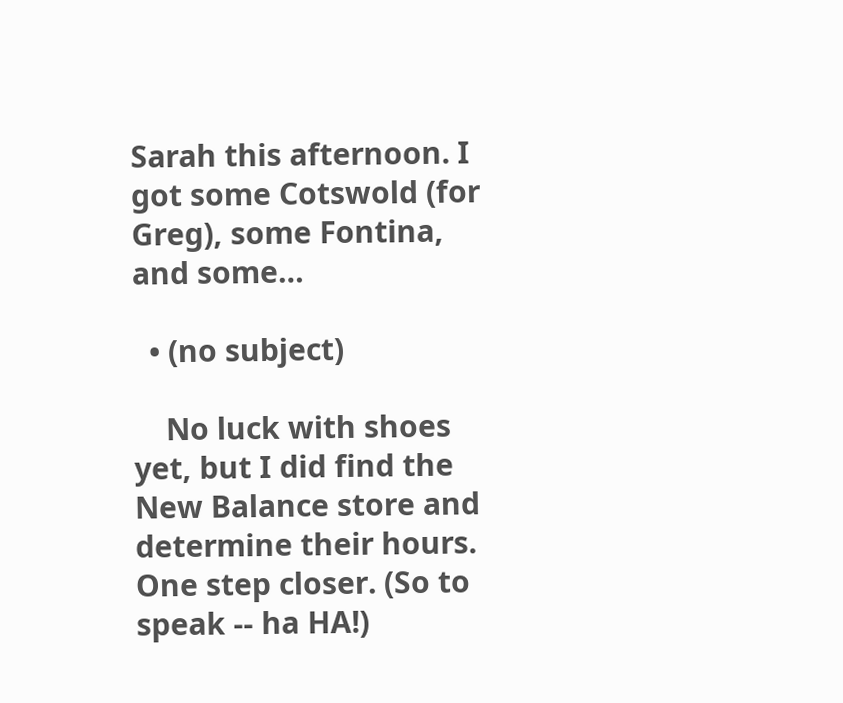Sarah this afternoon. I got some Cotswold (for Greg), some Fontina, and some…

  • (no subject)

    No luck with shoes yet, but I did find the New Balance store and determine their hours. One step closer. (So to speak -- ha HA!)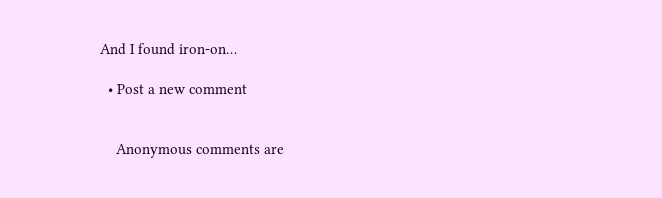And I found iron-on…

  • Post a new comment


    Anonymous comments are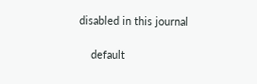disabled in this journal

    default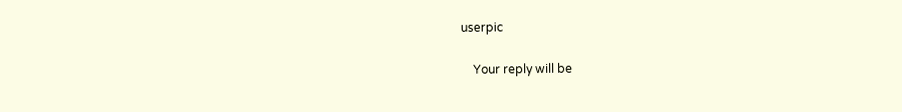userpic

    Your reply will be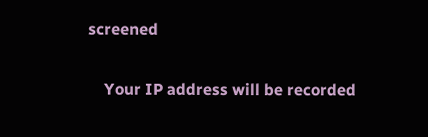screened

    Your IP address will be recorded